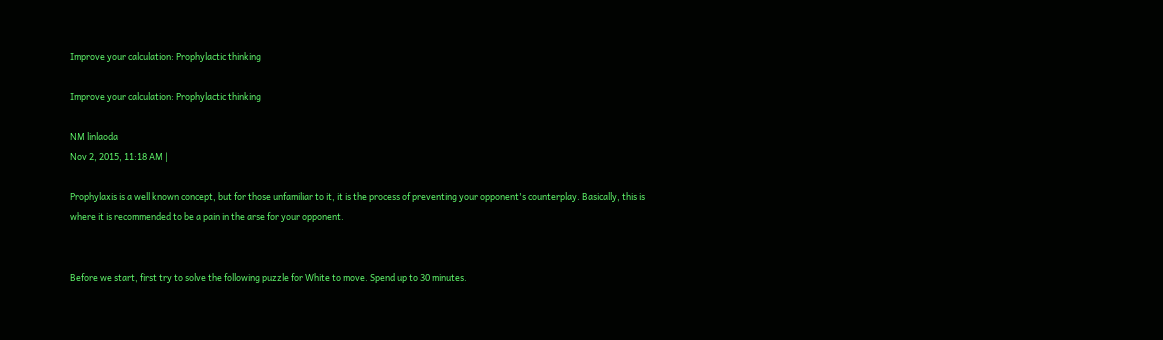Improve your calculation: Prophylactic thinking

Improve your calculation: Prophylactic thinking

NM linlaoda
Nov 2, 2015, 11:18 AM |

Prophylaxis is a well known concept, but for those unfamiliar to it, it is the process of preventing your opponent's counterplay. Basically, this is where it is recommended to be a pain in the arse for your opponent.


Before we start, first try to solve the following puzzle for White to move. Spend up to 30 minutes.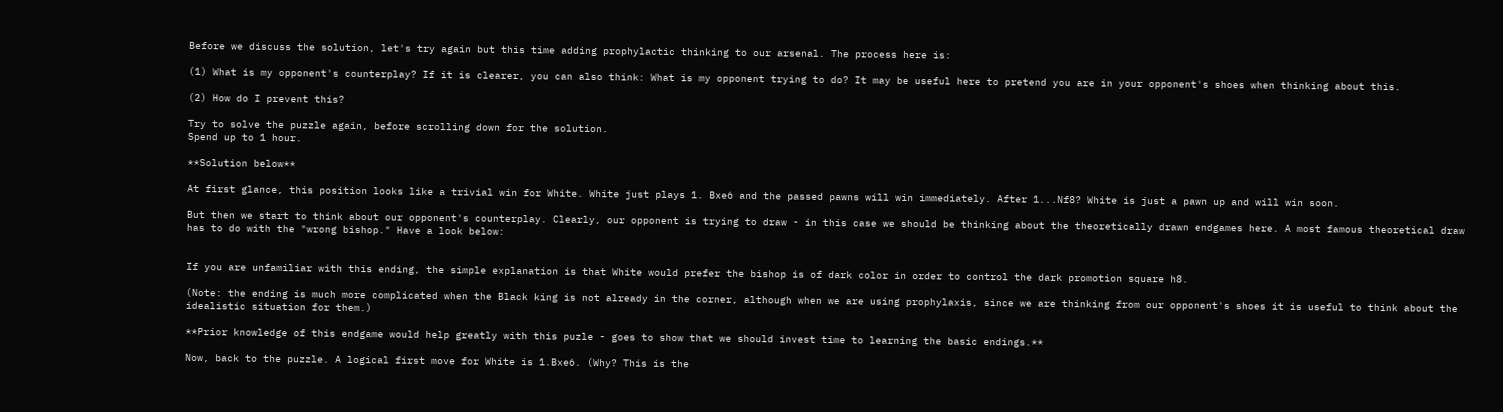Before we discuss the solution, let's try again but this time adding prophylactic thinking to our arsenal. The process here is:

(1) What is my opponent's counterplay? If it is clearer, you can also think: What is my opponent trying to do? It may be useful here to pretend you are in your opponent's shoes when thinking about this.

(2) How do I prevent this?

Try to solve the puzzle again, before scrolling down for the solution.
Spend up to 1 hour.

**Solution below**

At first glance, this position looks like a trivial win for White. White just plays 1. Bxe6 and the passed pawns will win immediately. After 1...Nf8? White is just a pawn up and will win soon.

But then we start to think about our opponent's counterplay. Clearly, our opponent is trying to draw - in this case we should be thinking about the theoretically drawn endgames here. A most famous theoretical draw has to do with the "wrong bishop." Have a look below:


If you are unfamiliar with this ending, the simple explanation is that White would prefer the bishop is of dark color in order to control the dark promotion square h8.

(Note: the ending is much more complicated when the Black king is not already in the corner, although when we are using prophylaxis, since we are thinking from our opponent's shoes it is useful to think about the idealistic situation for them.)

**Prior knowledge of this endgame would help greatly with this puzle - goes to show that we should invest time to learning the basic endings.**

Now, back to the puzzle. A logical first move for White is 1.Bxe6. (Why? This is the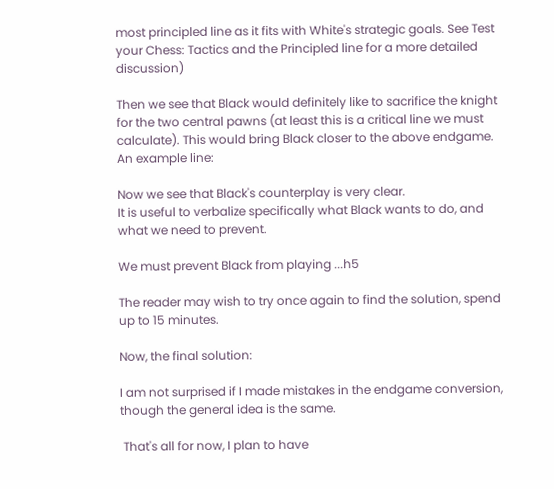most principled line as it fits with White's strategic goals. See Test your Chess: Tactics and the Principled line for a more detailed discussion)

Then we see that Black would definitely like to sacrifice the knight for the two central pawns (at least this is a critical line we must calculate). This would bring Black closer to the above endgame. An example line:

Now we see that Black's counterplay is very clear.
It is useful to verbalize specifically what Black wants to do, and what we need to prevent.

We must prevent Black from playing ...h5

The reader may wish to try once again to find the solution, spend up to 15 minutes.

Now, the final solution:

I am not surprised if I made mistakes in the endgame conversion, though the general idea is the same.

 That's all for now, I plan to have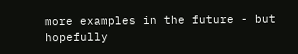more examples in the future - but hopefully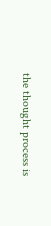the thought process is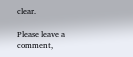clear.

Please leave a comment,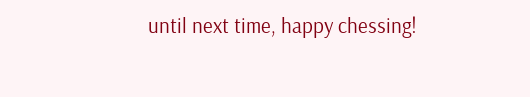until next time, happy chessing!